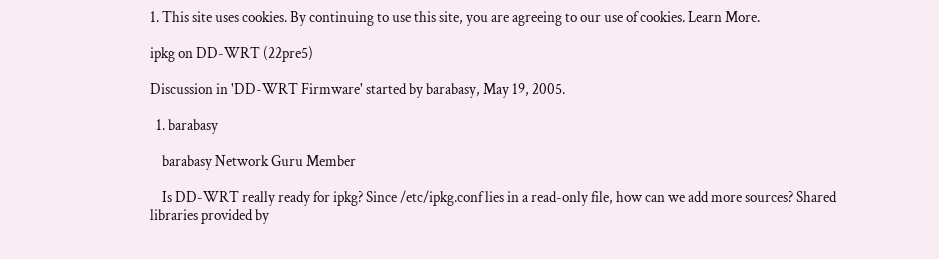1. This site uses cookies. By continuing to use this site, you are agreeing to our use of cookies. Learn More.

ipkg on DD-WRT (22pre5)

Discussion in 'DD-WRT Firmware' started by barabasy, May 19, 2005.

  1. barabasy

    barabasy Network Guru Member

    Is DD-WRT really ready for ipkg? Since /etc/ipkg.conf lies in a read-only file, how can we add more sources? Shared libraries provided by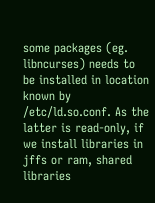some packages (eg. libncurses) needs to be installed in location known by /etc/ld.so.conf. As the latter is read-only, if we install libraries in jffs or ram, shared libraries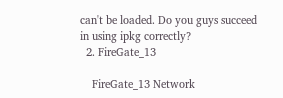can't be loaded. Do you guys succeed in using ipkg correctly?
  2. FireGate_13

    FireGate_13 Network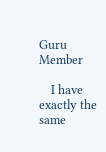Guru Member

    I have exactly the same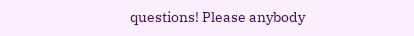questions! Please anybody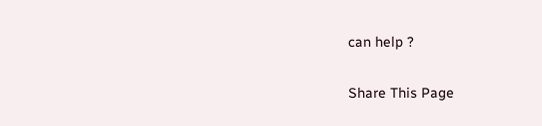can help ?

Share This Page